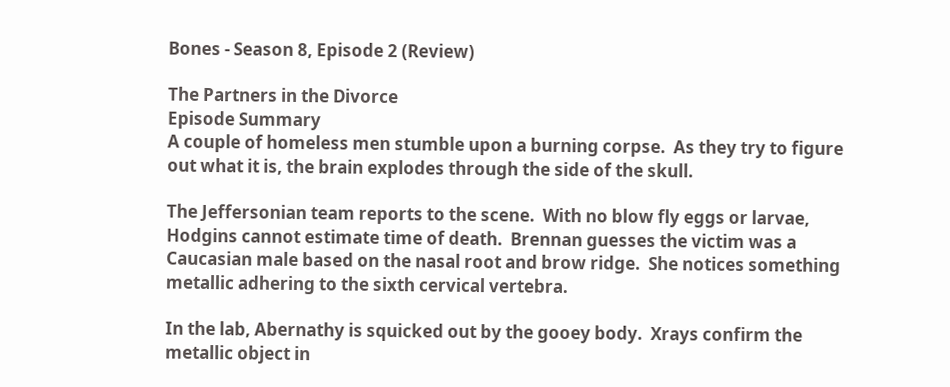Bones - Season 8, Episode 2 (Review)

The Partners in the Divorce
Episode Summary
A couple of homeless men stumble upon a burning corpse.  As they try to figure out what it is, the brain explodes through the side of the skull.

The Jeffersonian team reports to the scene.  With no blow fly eggs or larvae, Hodgins cannot estimate time of death.  Brennan guesses the victim was a Caucasian male based on the nasal root and brow ridge.  She notices something metallic adhering to the sixth cervical vertebra.

In the lab, Abernathy is squicked out by the gooey body.  Xrays confirm the metallic object in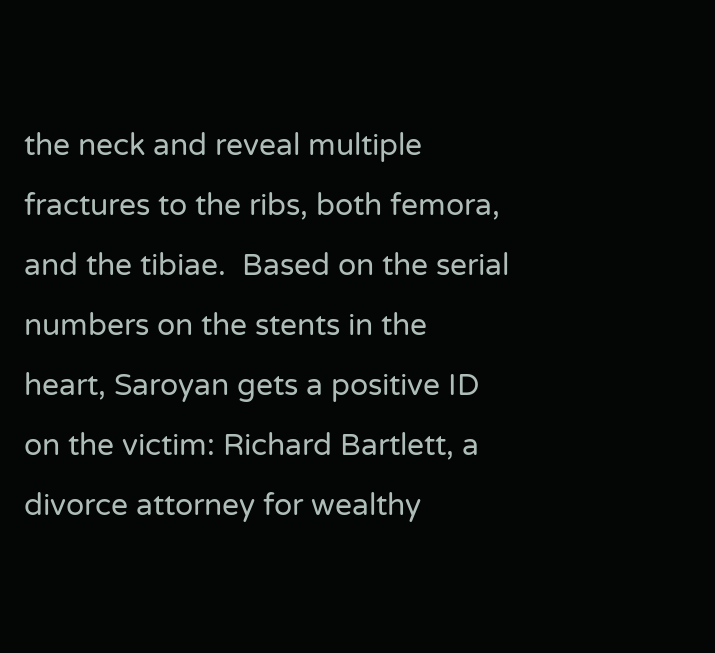the neck and reveal multiple fractures to the ribs, both femora, and the tibiae.  Based on the serial numbers on the stents in the heart, Saroyan gets a positive ID on the victim: Richard Bartlett, a divorce attorney for wealthy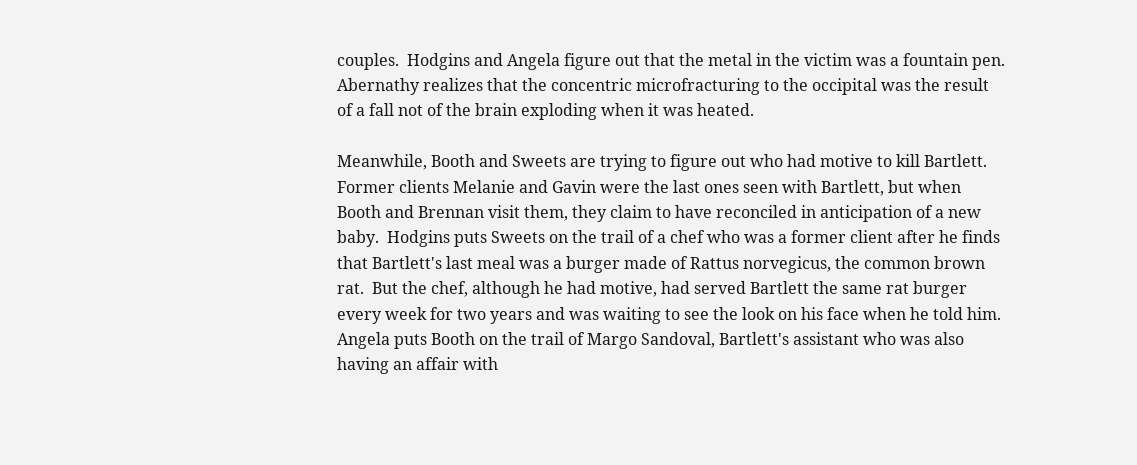couples.  Hodgins and Angela figure out that the metal in the victim was a fountain pen.  Abernathy realizes that the concentric microfracturing to the occipital was the result of a fall not of the brain exploding when it was heated.

Meanwhile, Booth and Sweets are trying to figure out who had motive to kill Bartlett.  Former clients Melanie and Gavin were the last ones seen with Bartlett, but when Booth and Brennan visit them, they claim to have reconciled in anticipation of a new baby.  Hodgins puts Sweets on the trail of a chef who was a former client after he finds that Bartlett's last meal was a burger made of Rattus norvegicus, the common brown rat.  But the chef, although he had motive, had served Bartlett the same rat burger every week for two years and was waiting to see the look on his face when he told him.  Angela puts Booth on the trail of Margo Sandoval, Bartlett's assistant who was also having an affair with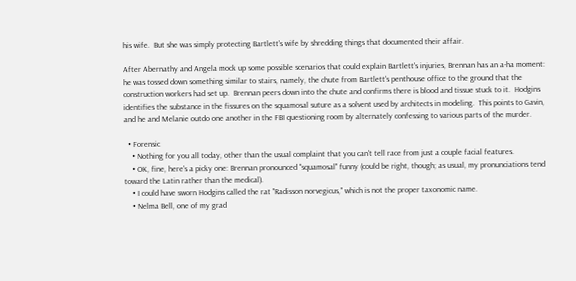his wife.  But she was simply protecting Bartlett's wife by shredding things that documented their affair.

After Abernathy and Angela mock up some possible scenarios that could explain Bartlett's injuries, Brennan has an a-ha moment: he was tossed down something similar to stairs, namely, the chute from Bartlett's penthouse office to the ground that the construction workers had set up.  Brennan peers down into the chute and confirms there is blood and tissue stuck to it.  Hodgins identifies the substance in the fissures on the squamosal suture as a solvent used by architects in modeling.  This points to Gavin, and he and Melanie outdo one another in the FBI questioning room by alternately confessing to various parts of the murder.

  • Forensic
    • Nothing for you all today, other than the usual complaint that you can't tell race from just a couple facial features.
    • OK, fine, here's a picky one: Brennan pronounced "squamosal" funny (could be right, though; as usual, my pronunciations tend toward the Latin rather than the medical).
    • I could have sworn Hodgins called the rat "Radisson norvegicus," which is not the proper taxonomic name.
    • Nelma Bell, one of my grad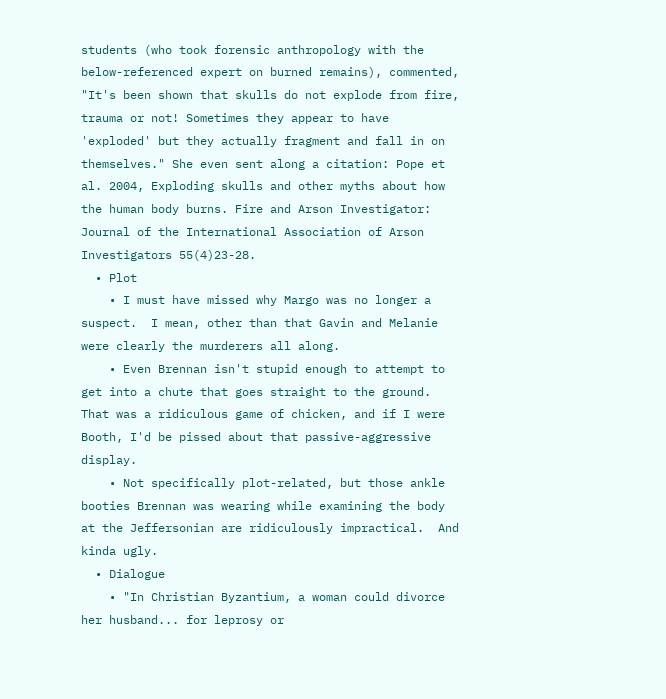students (who took forensic anthropology with the below-referenced expert on burned remains), commented, "It's been shown that skulls do not explode from fire, trauma or not! Sometimes they appear to have 'exploded' but they actually fragment and fall in on themselves." She even sent along a citation: Pope et al. 2004, Exploding skulls and other myths about how the human body burns. Fire and Arson Investigator: Journal of the International Association of Arson Investigators 55(4)23-28.
  • Plot
    • I must have missed why Margo was no longer a suspect.  I mean, other than that Gavin and Melanie were clearly the murderers all along.
    • Even Brennan isn't stupid enough to attempt to get into a chute that goes straight to the ground. That was a ridiculous game of chicken, and if I were Booth, I'd be pissed about that passive-aggressive display.
    • Not specifically plot-related, but those ankle booties Brennan was wearing while examining the body at the Jeffersonian are ridiculously impractical.  And kinda ugly.
  • Dialogue
    • "In Christian Byzantium, a woman could divorce her husband... for leprosy or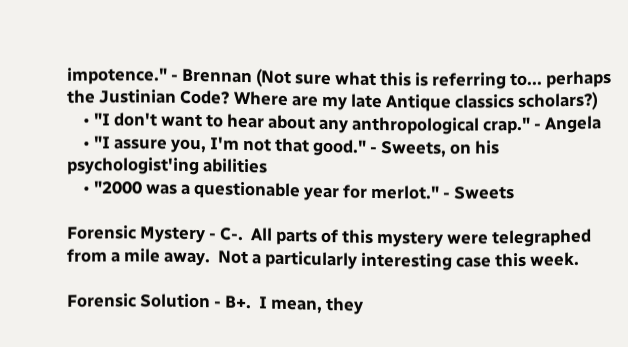impotence." - Brennan (Not sure what this is referring to... perhaps the Justinian Code? Where are my late Antique classics scholars?)
    • "I don't want to hear about any anthropological crap." - Angela
    • "I assure you, I'm not that good." - Sweets, on his psychologist'ing abilities
    • "2000 was a questionable year for merlot." - Sweets

Forensic Mystery - C-.  All parts of this mystery were telegraphed from a mile away.  Not a particularly interesting case this week.

Forensic Solution - B+.  I mean, they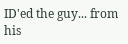ID'ed the guy... from his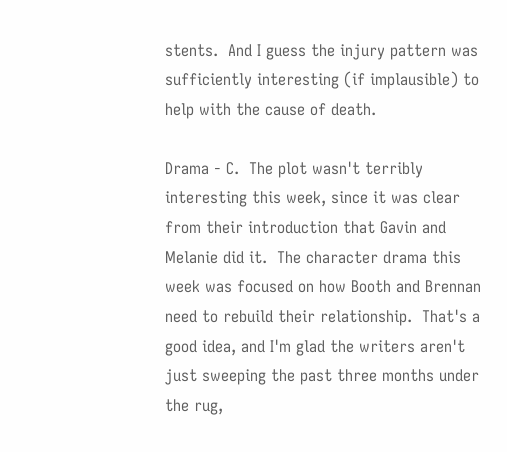stents.  And I guess the injury pattern was sufficiently interesting (if implausible) to help with the cause of death.

Drama - C.  The plot wasn't terribly interesting this week, since it was clear from their introduction that Gavin and Melanie did it.  The character drama this week was focused on how Booth and Brennan need to rebuild their relationship.  That's a good idea, and I'm glad the writers aren't just sweeping the past three months under the rug,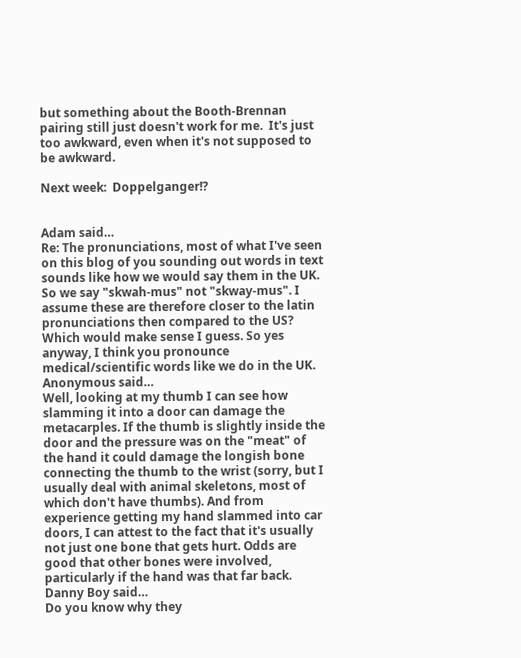but something about the Booth-Brennan pairing still just doesn't work for me.  It's just too awkward, even when it's not supposed to be awkward.

Next week:  Doppelganger!?


Adam said…
Re: The pronunciations, most of what I've seen on this blog of you sounding out words in text sounds like how we would say them in the UK. So we say "skwah-mus" not "skway-mus". I assume these are therefore closer to the latin pronunciations then compared to the US? Which would make sense I guess. So yes anyway, I think you pronounce medical/scientific words like we do in the UK.
Anonymous said…
Well, looking at my thumb I can see how slamming it into a door can damage the metacarples. If the thumb is slightly inside the door and the pressure was on the "meat" of the hand it could damage the longish bone connecting the thumb to the wrist (sorry, but I usually deal with animal skeletons, most of which don't have thumbs). And from experience getting my hand slammed into car doors, I can attest to the fact that it's usually not just one bone that gets hurt. Odds are good that other bones were involved, particularly if the hand was that far back.
Danny Boy said…
Do you know why they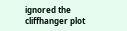ignored the cliffhanger plot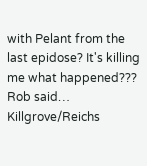with Pelant from the last epidose? It's killing me what happened???
Rob said…
Killgrove/Reichs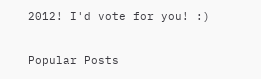2012! I'd vote for you! :)

Popular Posts